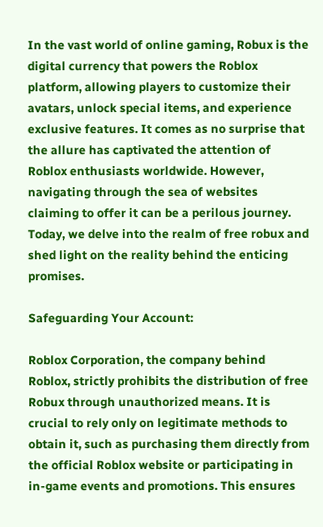In the vast world of online gaming, Robux is the digital currency that powers the Roblox platform, allowing players to customize their avatars, unlock special items, and experience exclusive features. It comes as no surprise that the allure has captivated the attention of Roblox enthusiasts worldwide. However, navigating through the sea of websites claiming to offer it can be a perilous journey. Today, we delve into the realm of free robux and shed light on the reality behind the enticing promises.

Safeguarding Your Account:

Roblox Corporation, the company behind Roblox, strictly prohibits the distribution of free Robux through unauthorized means. It is crucial to rely only on legitimate methods to obtain it, such as purchasing them directly from the official Roblox website or participating in in-game events and promotions. This ensures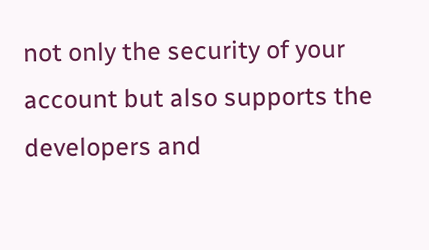not only the security of your account but also supports the developers and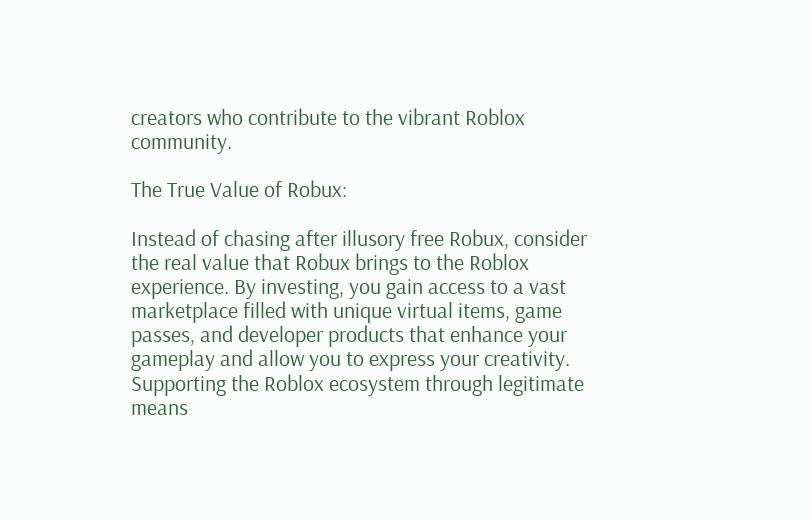creators who contribute to the vibrant Roblox community.

The True Value of Robux:

Instead of chasing after illusory free Robux, consider the real value that Robux brings to the Roblox experience. By investing, you gain access to a vast marketplace filled with unique virtual items, game passes, and developer products that enhance your gameplay and allow you to express your creativity. Supporting the Roblox ecosystem through legitimate means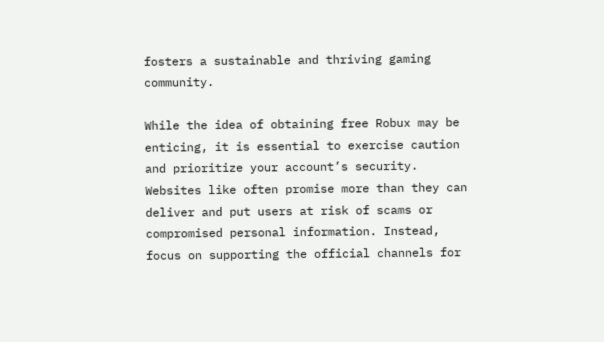fosters a sustainable and thriving gaming community.

While the idea of obtaining free Robux may be enticing, it is essential to exercise caution and prioritize your account’s security. Websites like often promise more than they can deliver and put users at risk of scams or compromised personal information. Instead, focus on supporting the official channels for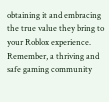obtaining it and embracing the true value they bring to your Roblox experience. Remember, a thriving and safe gaming community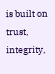is built on trust, integrity,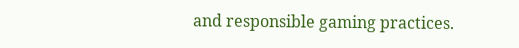and responsible gaming practices.